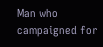Man who campaigned for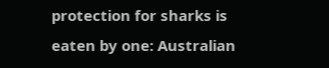protection for sharks is eaten by one: Australian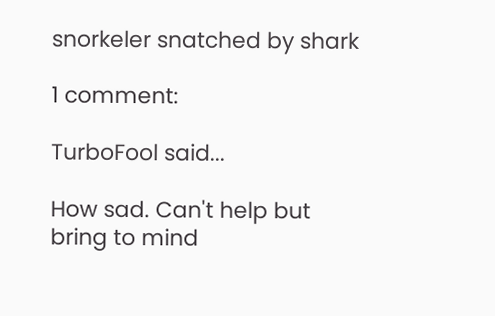snorkeler snatched by shark

1 comment:

TurboFool said...

How sad. Can't help but bring to mind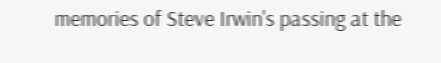memories of Steve Irwin's passing at the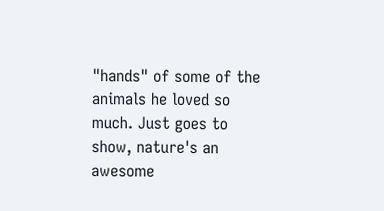"hands" of some of the animals he loved so much. Just goes to show, nature's an awesome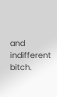and indifferent bitch.